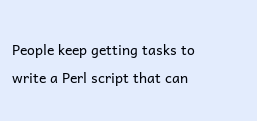People keep getting tasks to write a Perl script that can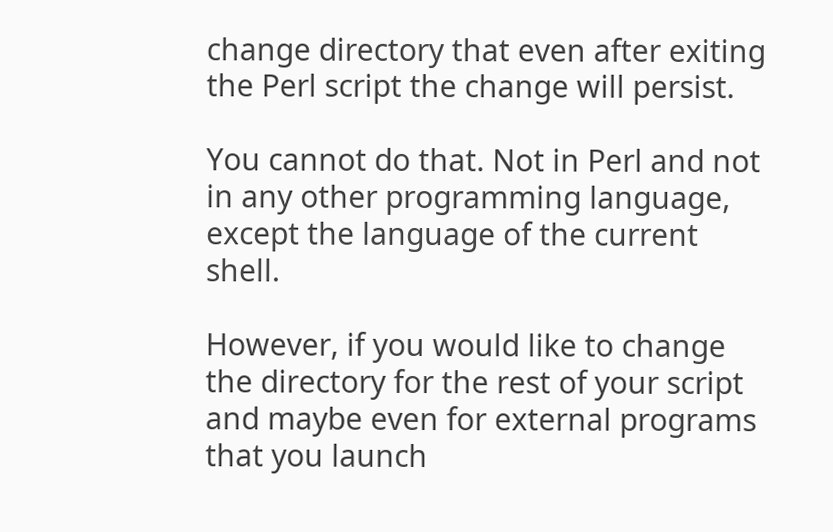change directory that even after exiting the Perl script the change will persist.

You cannot do that. Not in Perl and not in any other programming language, except the language of the current shell.

However, if you would like to change the directory for the rest of your script and maybe even for external programs that you launch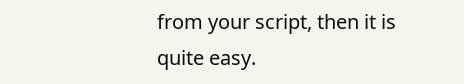from your script, then it is quite easy.